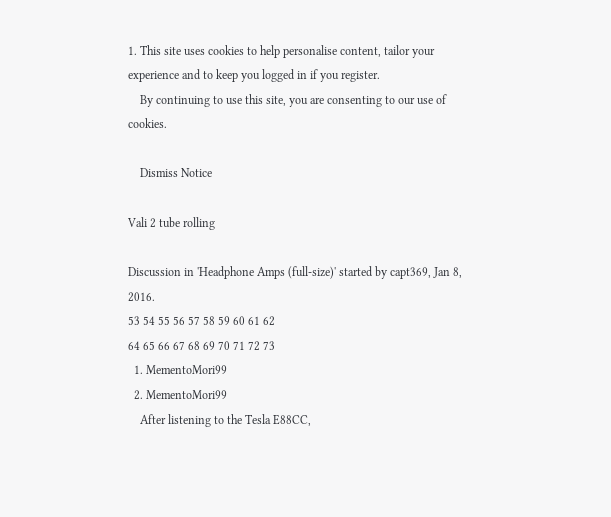1. This site uses cookies to help personalise content, tailor your experience and to keep you logged in if you register.
    By continuing to use this site, you are consenting to our use of cookies.

    Dismiss Notice

Vali 2 tube rolling

Discussion in 'Headphone Amps (full-size)' started by capt369, Jan 8, 2016.
53 54 55 56 57 58 59 60 61 62
64 65 66 67 68 69 70 71 72 73
  1. MementoMori99
  2. MementoMori99
    After listening to the Tesla E88CC,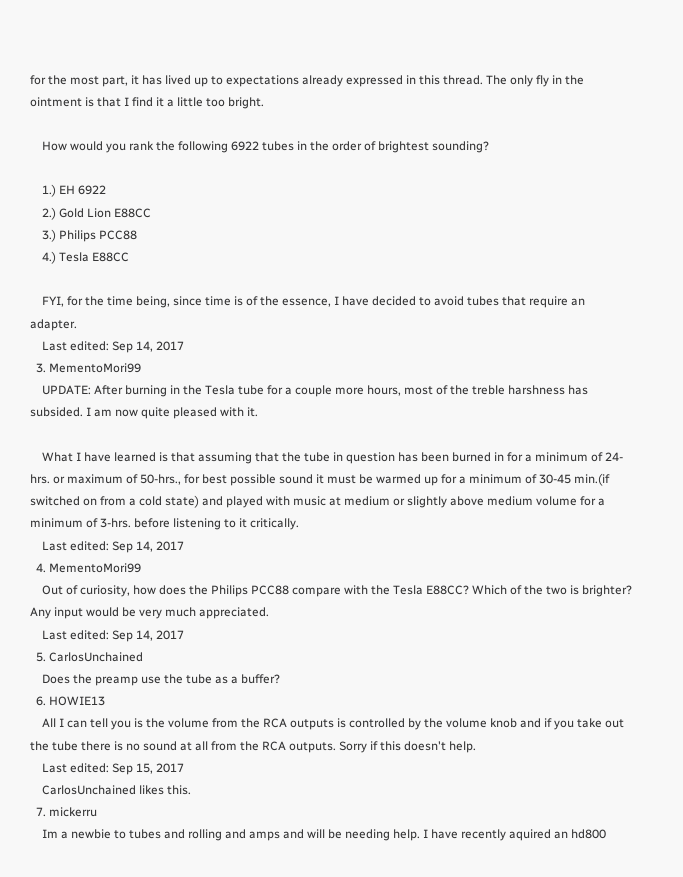for the most part, it has lived up to expectations already expressed in this thread. The only fly in the ointment is that I find it a little too bright.

    How would you rank the following 6922 tubes in the order of brightest sounding?

    1.) EH 6922
    2.) Gold Lion E88CC
    3.) Philips PCC88
    4.) Tesla E88CC

    FYI, for the time being, since time is of the essence, I have decided to avoid tubes that require an adapter.
    Last edited: Sep 14, 2017
  3. MementoMori99
    UPDATE: After burning in the Tesla tube for a couple more hours, most of the treble harshness has subsided. I am now quite pleased with it.

    What I have learned is that assuming that the tube in question has been burned in for a minimum of 24-hrs. or maximum of 50-hrs., for best possible sound it must be warmed up for a minimum of 30-45 min.(if switched on from a cold state) and played with music at medium or slightly above medium volume for a minimum of 3-hrs. before listening to it critically.
    Last edited: Sep 14, 2017
  4. MementoMori99
    Out of curiosity, how does the Philips PCC88 compare with the Tesla E88CC? Which of the two is brighter? Any input would be very much appreciated.
    Last edited: Sep 14, 2017
  5. CarlosUnchained
    Does the preamp use the tube as a buffer?
  6. HOWIE13
    All I can tell you is the volume from the RCA outputs is controlled by the volume knob and if you take out the tube there is no sound at all from the RCA outputs. Sorry if this doesn't help.
    Last edited: Sep 15, 2017
    CarlosUnchained likes this.
  7. mickerru
    Im a newbie to tubes and rolling and amps and will be needing help. I have recently aquired an hd800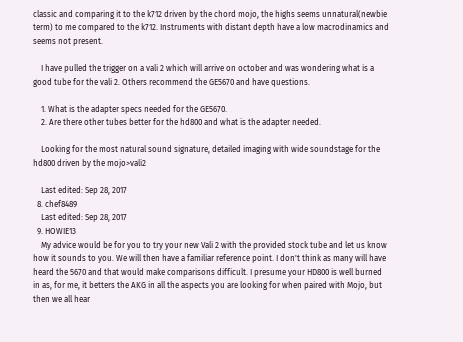classic and comparing it to the k712 driven by the chord mojo, the highs seems unnatural(newbie term) to me compared to the k712. Instruments with distant depth have a low macrodinamics and seems not present.

    I have pulled the trigger on a vali 2 which will arrive on october and was wondering what is a good tube for the vali 2. Others recommend the GE5670 and have questions.

    1. What is the adapter specs needed for the GE5670.
    2. Are there other tubes better for the hd800 and what is the adapter needed.

    Looking for the most natural sound signature, detailed imaging with wide soundstage for the hd800 driven by the mojo>vali2

    Last edited: Sep 28, 2017
  8. chef8489
    Last edited: Sep 28, 2017
  9. HOWIE13
    My advice would be for you to try your new Vali 2 with the provided stock tube and let us know how it sounds to you. We will then have a familiar reference point. I don't think as many will have heard the 5670 and that would make comparisons difficult. I presume your HD800 is well burned in as, for me, it betters the AKG in all the aspects you are looking for when paired with Mojo, but then we all hear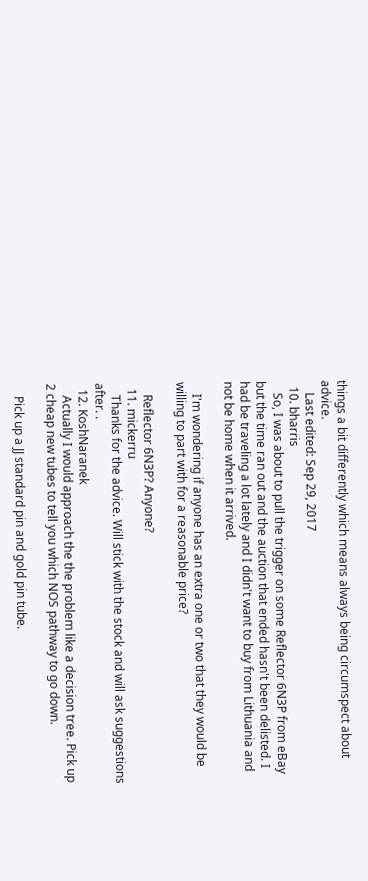things a bit differently which means always being circumspect about advice.
    Last edited: Sep 29, 2017
  10. bharris
    So, I was about to pull the trigger on some Reflector 6N3P from eBay but the time ran out and the auction that ended hasn't been delisted. I had be traveling a lot lately and I didn't want to buy from Lithuania and not be home when it arrived.

    I'm wondering if anyone has an extra one or two that they would be willing to part with for a reasonable price?

    Reflector 6N3P? Anyone?
  11. mickerru
    Thanks for the advice. Will stick with the stock and will ask suggestions after. .
  12. KoshNaranek
    Actually I would approach the the problem like a decision tree. Pick up 2 cheap new tubes to tell you which NOS pathway to go down.

    Pick up a JJ standard pin and gold pin tube.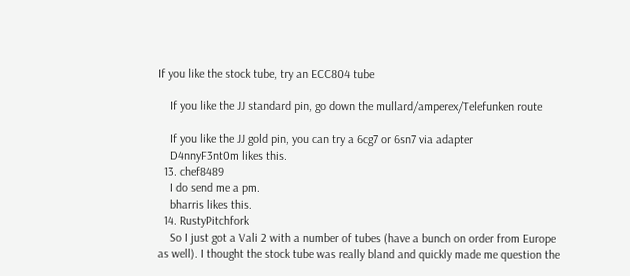If you like the stock tube, try an ECC804 tube

    If you like the JJ standard pin, go down the mullard/amperex/Telefunken route

    If you like the JJ gold pin, you can try a 6cg7 or 6sn7 via adapter
    D4nnyF3nt0m likes this.
  13. chef8489
    I do send me a pm.
    bharris likes this.
  14. RustyPitchfork
    So I just got a Vali 2 with a number of tubes (have a bunch on order from Europe as well). I thought the stock tube was really bland and quickly made me question the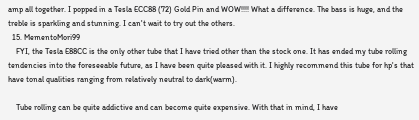amp all together. I popped in a Tesla ECC88 (72) Gold Pin and WOW!!!! What a difference. The bass is huge, and the treble is sparkling and stunning. I can't wait to try out the others.
  15. MementoMori99
    FYI, the Tesla E88CC is the only other tube that I have tried other than the stock one. It has ended my tube rolling tendencies into the foreseeable future, as I have been quite pleased with it. I highly recommend this tube for hp's that have tonal qualities ranging from relatively neutral to dark(warm).

    Tube rolling can be quite addictive and can become quite expensive. With that in mind, I have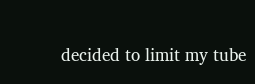decided to limit my tube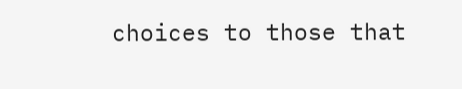choices to those that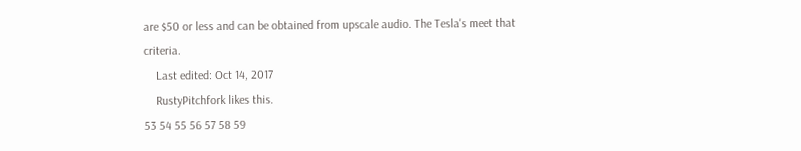are $50 or less and can be obtained from upscale audio. The Tesla's meet that criteria.
    Last edited: Oct 14, 2017
    RustyPitchfork likes this.
53 54 55 56 57 58 59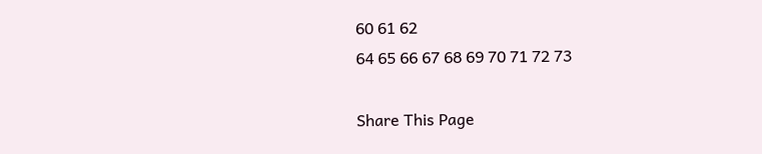60 61 62
64 65 66 67 68 69 70 71 72 73

Share This Page